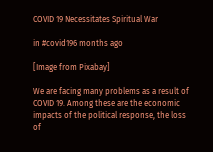COVID 19 Necessitates Spiritual War

in #covid196 months ago

[Image from Pixabay]

We are facing many problems as a result of COVID 19. Among these are the economic impacts of the political response, the loss of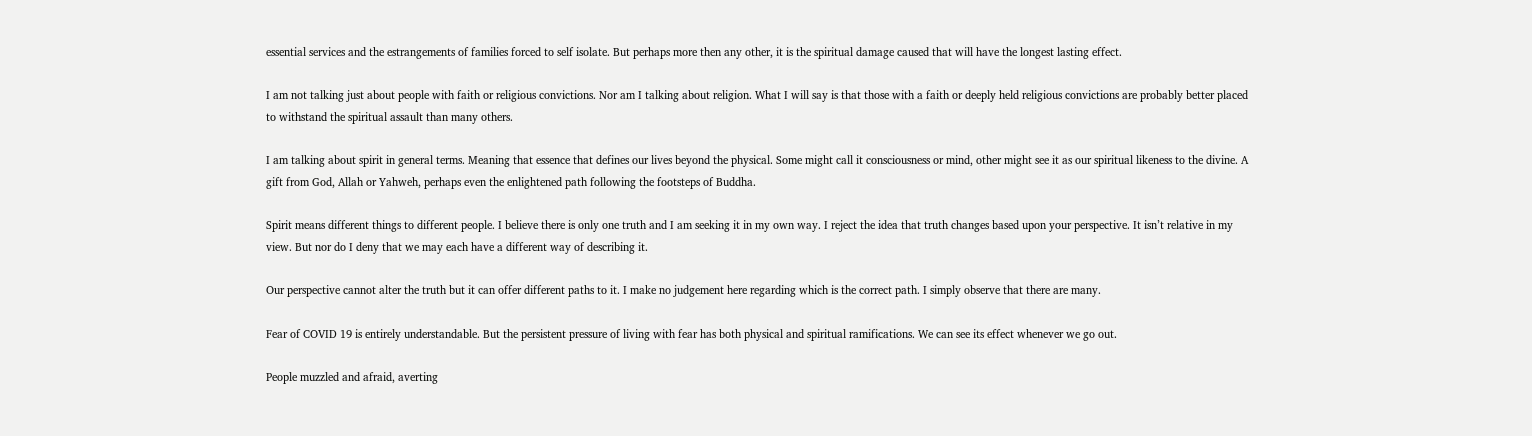essential services and the estrangements of families forced to self isolate. But perhaps more then any other, it is the spiritual damage caused that will have the longest lasting effect.

I am not talking just about people with faith or religious convictions. Nor am I talking about religion. What I will say is that those with a faith or deeply held religious convictions are probably better placed to withstand the spiritual assault than many others.

I am talking about spirit in general terms. Meaning that essence that defines our lives beyond the physical. Some might call it consciousness or mind, other might see it as our spiritual likeness to the divine. A gift from God, Allah or Yahweh, perhaps even the enlightened path following the footsteps of Buddha.

Spirit means different things to different people. I believe there is only one truth and I am seeking it in my own way. I reject the idea that truth changes based upon your perspective. It isn’t relative in my view. But nor do I deny that we may each have a different way of describing it.

Our perspective cannot alter the truth but it can offer different paths to it. I make no judgement here regarding which is the correct path. I simply observe that there are many.

Fear of COVID 19 is entirely understandable. But the persistent pressure of living with fear has both physical and spiritual ramifications. We can see its effect whenever we go out.

People muzzled and afraid, averting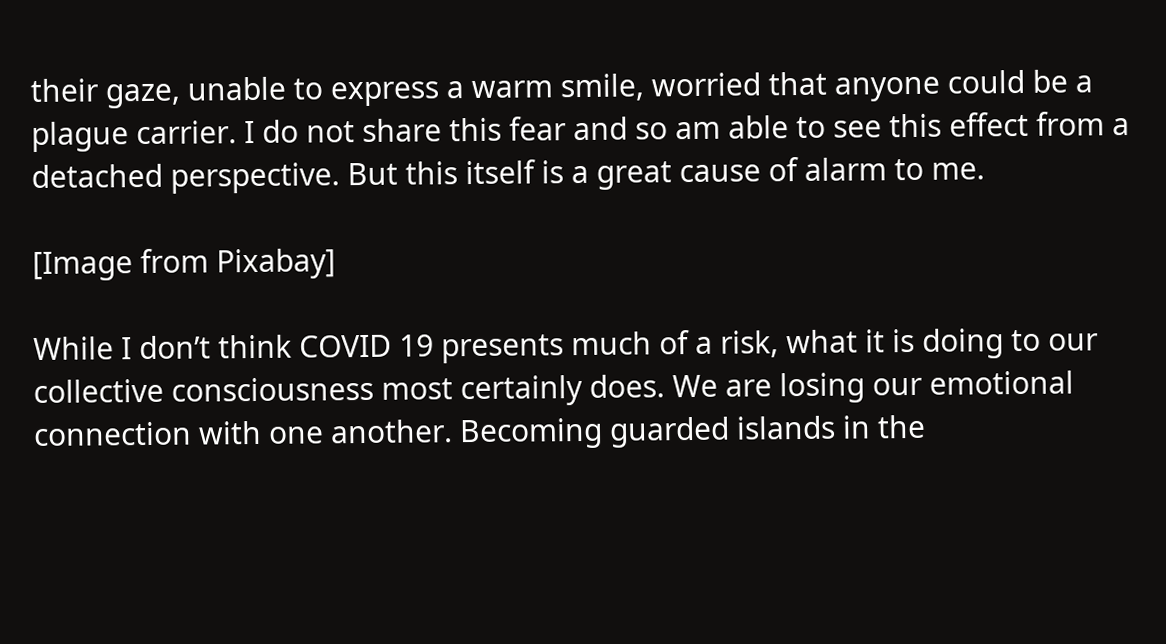their gaze, unable to express a warm smile, worried that anyone could be a plague carrier. I do not share this fear and so am able to see this effect from a detached perspective. But this itself is a great cause of alarm to me.

[Image from Pixabay]

While I don’t think COVID 19 presents much of a risk, what it is doing to our collective consciousness most certainly does. We are losing our emotional connection with one another. Becoming guarded islands in the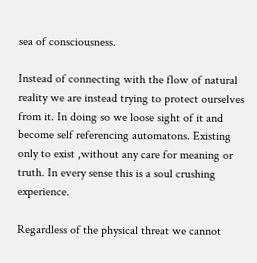sea of consciousness.

Instead of connecting with the flow of natural reality we are instead trying to protect ourselves from it. In doing so we loose sight of it and become self referencing automatons. Existing only to exist ,without any care for meaning or truth. In every sense this is a soul crushing experience.

Regardless of the physical threat we cannot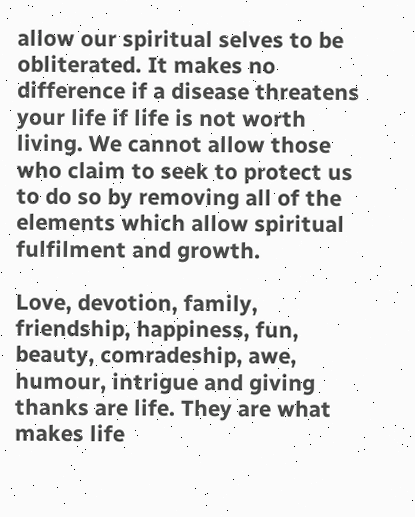allow our spiritual selves to be obliterated. It makes no difference if a disease threatens your life if life is not worth living. We cannot allow those who claim to seek to protect us to do so by removing all of the elements which allow spiritual fulfilment and growth.

Love, devotion, family, friendship, happiness, fun, beauty, comradeship, awe, humour, intrigue and giving thanks are life. They are what makes life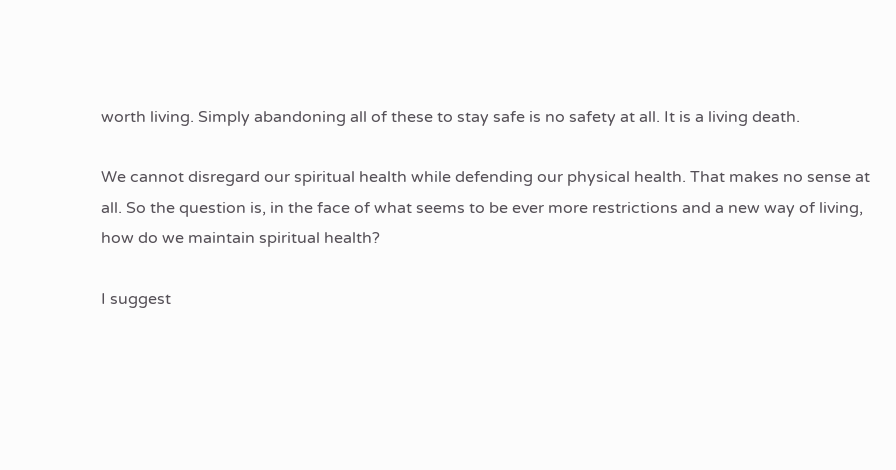worth living. Simply abandoning all of these to stay safe is no safety at all. It is a living death.

We cannot disregard our spiritual health while defending our physical health. That makes no sense at all. So the question is, in the face of what seems to be ever more restrictions and a new way of living, how do we maintain spiritual health?

I suggest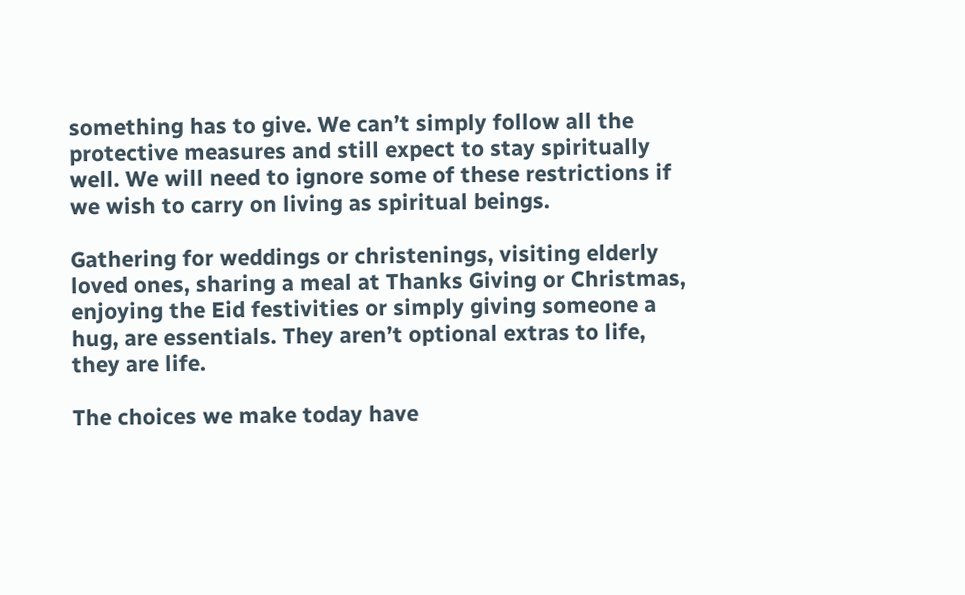something has to give. We can’t simply follow all the protective measures and still expect to stay spiritually well. We will need to ignore some of these restrictions if we wish to carry on living as spiritual beings.

Gathering for weddings or christenings, visiting elderly loved ones, sharing a meal at Thanks Giving or Christmas, enjoying the Eid festivities or simply giving someone a hug, are essentials. They aren’t optional extras to life, they are life.

The choices we make today have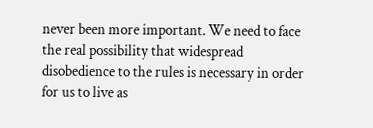never been more important. We need to face the real possibility that widespread disobedience to the rules is necessary in order for us to live as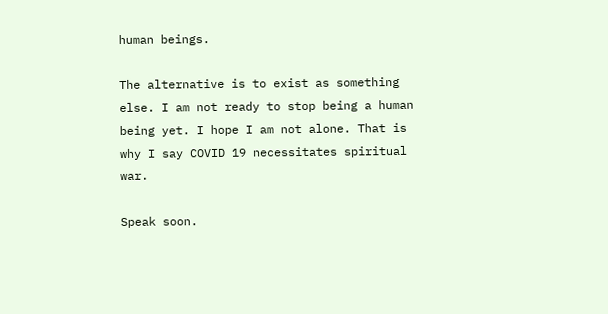human beings.

The alternative is to exist as something else. I am not ready to stop being a human being yet. I hope I am not alone. That is why I say COVID 19 necessitates spiritual war.

Speak soon.